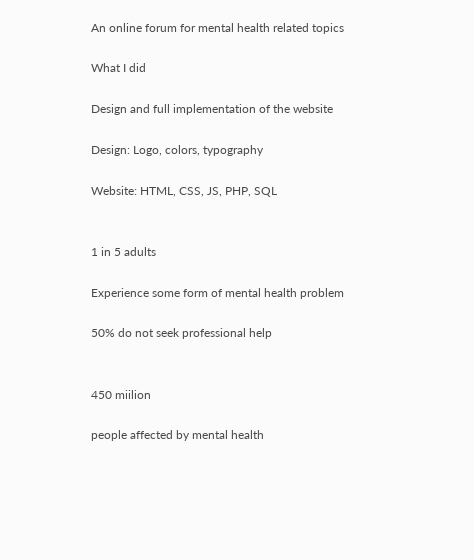An online forum for mental health related topics

What I did

Design and full implementation of the website

Design: Logo, colors, typography

Website: HTML, CSS, JS, PHP, SQL


1 in 5 adults

Experience some form of mental health problem

50% do not seek professional help


450 miilion

people affected by mental health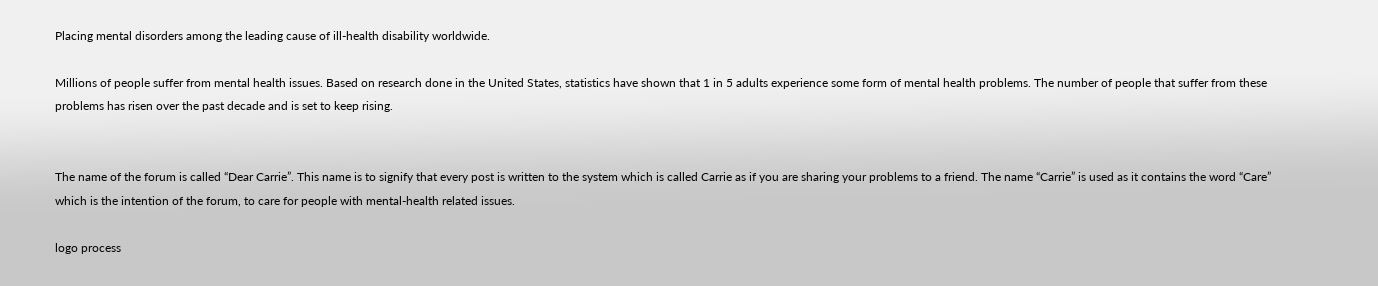Placing mental disorders among the leading cause of ill-health disability worldwide.

Millions of people suffer from mental health issues. Based on research done in the United States, statistics have shown that 1 in 5 adults experience some form of mental health problems. The number of people that suffer from these problems has risen over the past decade and is set to keep rising.


The name of the forum is called “Dear Carrie”. This name is to signify that every post is written to the system which is called Carrie as if you are sharing your problems to a friend. The name “Carrie” is used as it contains the word “Care” which is the intention of the forum, to care for people with mental-health related issues.

logo process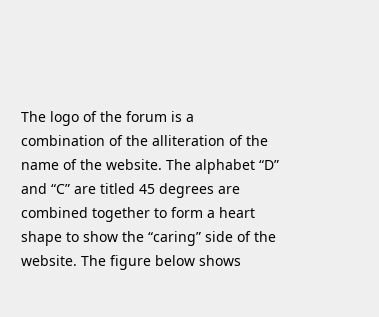The logo of the forum is a combination of the alliteration of the name of the website. The alphabet “D” and “C” are titled 45 degrees are combined together to form a heart shape to show the “caring” side of the website. The figure below shows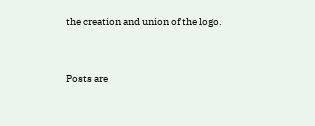the creation and union of the logo.


Posts are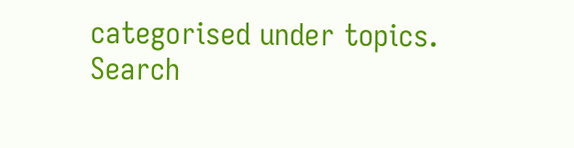categorised under topics. Search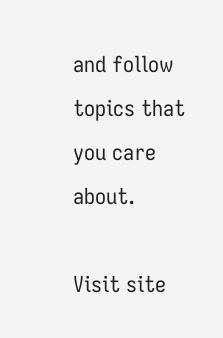and follow topics that you care about.

Visit site